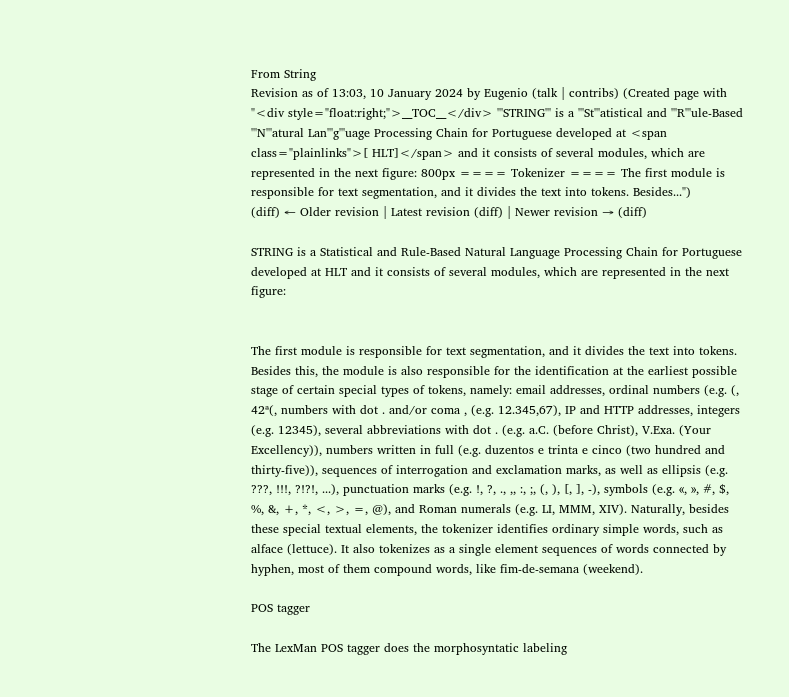From String
Revision as of 13:03, 10 January 2024 by Eugenio (talk | contribs) (Created page with "<div style="float:right;">__TOC__</div> '''STRING''' is a '''St'''atistical and '''R'''ule-Based '''N'''atural Lan'''g'''uage Processing Chain for Portuguese developed at <span class="plainlinks">[ HLT]</span> and it consists of several modules, which are represented in the next figure: 800px ==== Tokenizer ==== The first module is responsible for text segmentation, and it divides the text into tokens. Besides...")
(diff) ← Older revision | Latest revision (diff) | Newer revision → (diff)

STRING is a Statistical and Rule-Based Natural Language Processing Chain for Portuguese developed at HLT and it consists of several modules, which are represented in the next figure:


The first module is responsible for text segmentation, and it divides the text into tokens. Besides this, the module is also responsible for the identification at the earliest possible stage of certain special types of tokens, namely: email addresses, ordinal numbers (e.g. (, 42ª(, numbers with dot . and/or coma , (e.g. 12.345,67), IP and HTTP addresses, integers (e.g. 12345), several abbreviations with dot . (e.g. a.C. (before Christ), V.Exa. (Your Excellency)), numbers written in full (e.g. duzentos e trinta e cinco (two hundred and thirty-five)), sequences of interrogation and exclamation marks, as well as ellipsis (e.g. ???, !!!, ?!?!, ...), punctuation marks (e.g. !, ?, ., ,, :, ;, (, ), [, ], -), symbols (e.g. «, », #, $, %, &, +, *, <, >, =, @), and Roman numerals (e.g. LI, MMM, XIV). Naturally, besides these special textual elements, the tokenizer identifies ordinary simple words, such as alface (lettuce). It also tokenizes as a single element sequences of words connected by hyphen, most of them compound words, like fim-de-semana (weekend).

POS tagger

The LexMan POS tagger does the morphosyntatic labeling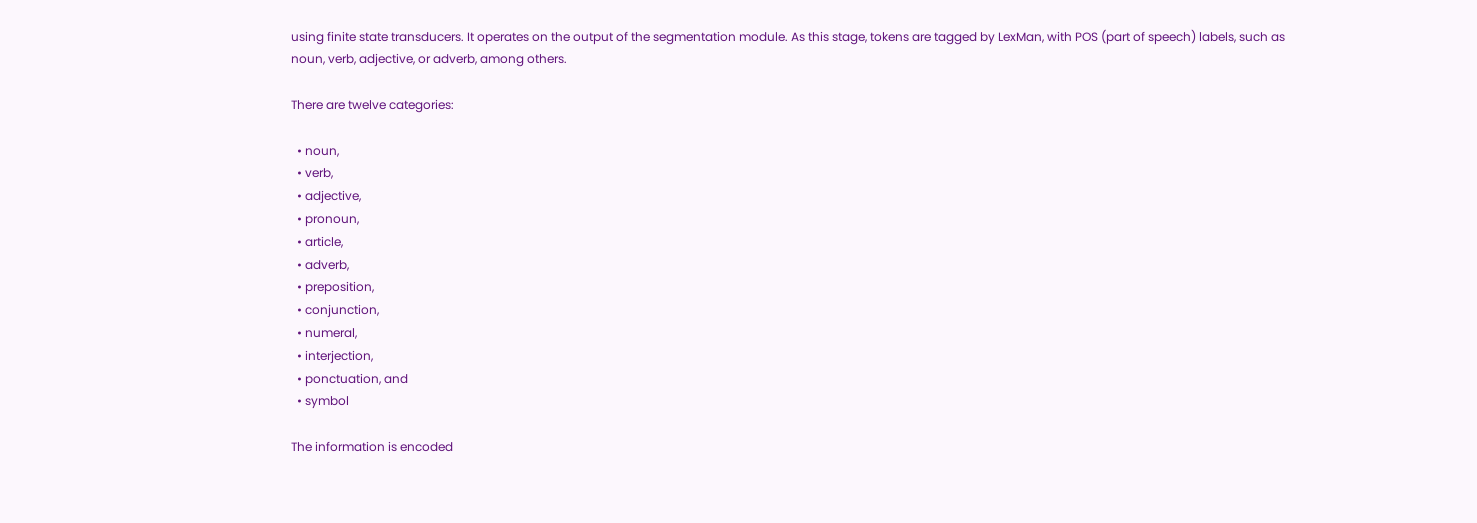using finite state transducers. It operates on the output of the segmentation module. As this stage, tokens are tagged by LexMan, with POS (part of speech) labels, such as noun, verb, adjective, or adverb, among others.

There are twelve categories:

  • noun,
  • verb,
  • adjective,
  • pronoun,
  • article,
  • adverb,
  • preposition,
  • conjunction,
  • numeral,
  • interjection,
  • ponctuation, and
  • symbol

The information is encoded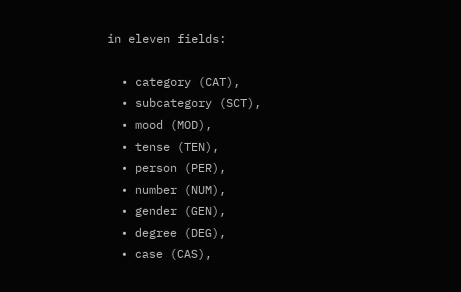in eleven fields:

  • category (CAT),
  • subcategory (SCT),
  • mood (MOD),
  • tense (TEN),
  • person (PER),
  • number (NUM),
  • gender (GEN),
  • degree (DEG),
  • case (CAS),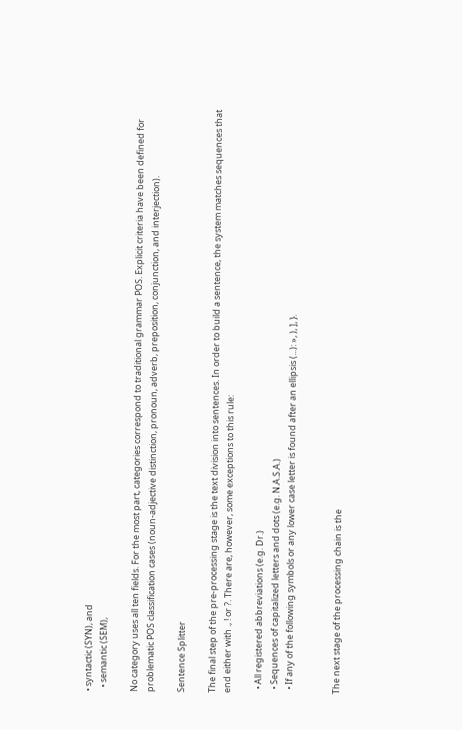• syntactic (SYN), and
  • semantic (SEM),

No category uses all ten fields. For the most part, categories correspond to traditional grammar POS. Explicit criteria have been defined for problematic POS classification cases (noun-adjective distinction, pronoun, adverb, preposition, conjunction, and interjection).

Sentence Splitter

The final step of the pre-processing stage is the text division into sentences. In order to build a sentence, the system matches sequences that end either with ., ! or ?. There are, however, some exceptions to this rule:

  • All registered abbreviations (e.g. Dr.)
  • Sequences of capitalized letters and dots (e.g. N.A.S.A.)
  • If any of the following symbols or any lower case letter is found after an ellipsis (...): », ), ], }.


The next stage of the processing chain is the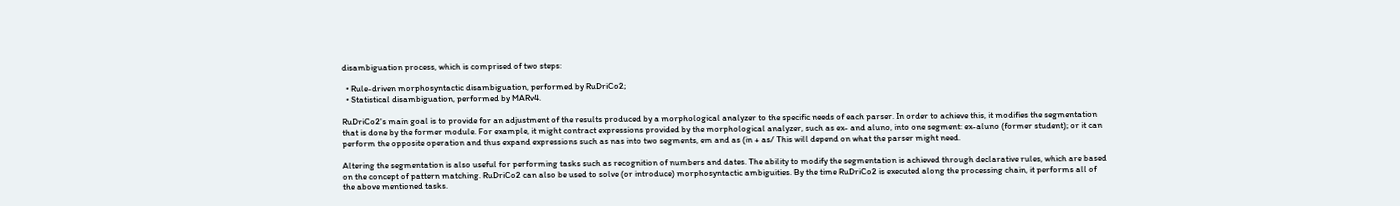disambiguation process, which is comprised of two steps:

  • Rule-driven morphosyntactic disambiguation, performed by RuDriCo2;
  • Statistical disambiguation, performed by MARv4.

RuDriCo2's main goal is to provide for an adjustment of the results produced by a morphological analyzer to the specific needs of each parser. In order to achieve this, it modifies the segmentation that is done by the former module. For example, it might contract expressions provided by the morphological analyzer, such as ex- and aluno, into one segment: ex-aluno (former student); or it can perform the opposite operation and thus expand expressions such as nas into two segments, em and as (in + as/ This will depend on what the parser might need.

Altering the segmentation is also useful for performing tasks such as recognition of numbers and dates. The ability to modify the segmentation is achieved through declarative rules, which are based on the concept of pattern matching. RuDriCo2 can also be used to solve (or introduce) morphosyntactic ambiguities. By the time RuDriCo2 is executed along the processing chain, it performs all of the above mentioned tasks.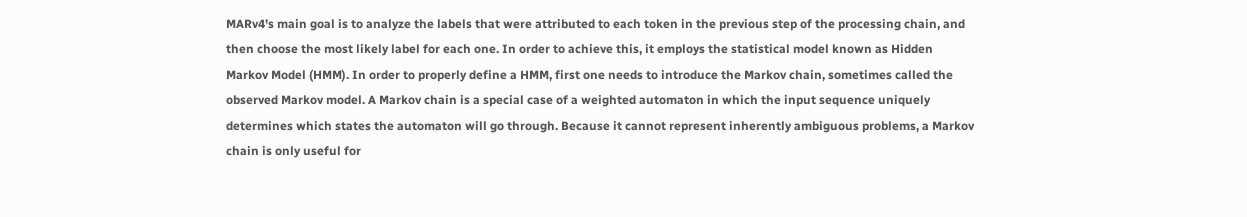MARv4's main goal is to analyze the labels that were attributed to each token in the previous step of the processing chain, and then choose the most likely label for each one. In order to achieve this, it employs the statistical model known as Hidden Markov Model (HMM). In order to properly define a HMM, first one needs to introduce the Markov chain, sometimes called the observed Markov model. A Markov chain is a special case of a weighted automaton in which the input sequence uniquely determines which states the automaton will go through. Because it cannot represent inherently ambiguous problems, a Markov chain is only useful for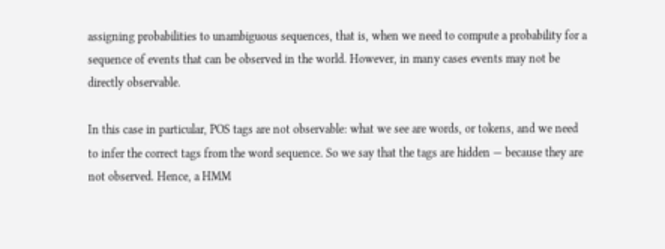assigning probabilities to unambiguous sequences, that is, when we need to compute a probability for a sequence of events that can be observed in the world. However, in many cases events may not be directly observable.

In this case in particular, POS tags are not observable: what we see are words, or tokens, and we need to infer the correct tags from the word sequence. So we say that the tags are hidden — because they are not observed. Hence, a HMM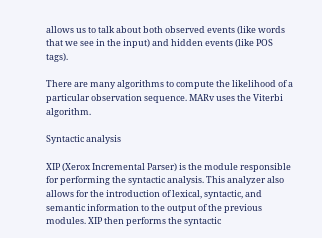allows us to talk about both observed events (like words that we see in the input) and hidden events (like POS tags).

There are many algorithms to compute the likelihood of a particular observation sequence. MARv uses the Viterbi algorithm.

Syntactic analysis

XIP (Xerox Incremental Parser) is the module responsible for performing the syntactic analysis. This analyzer also allows for the introduction of lexical, syntactic, and semantic information to the output of the previous modules. XIP then performs the syntactic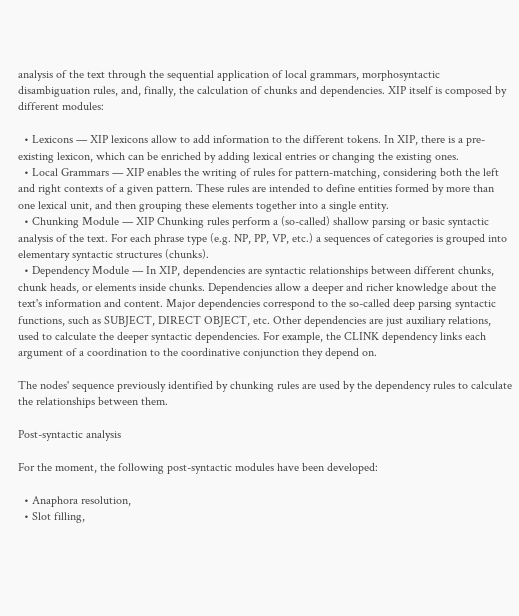analysis of the text through the sequential application of local grammars, morphosyntactic disambiguation rules, and, finally, the calculation of chunks and dependencies. XIP itself is composed by different modules:

  • Lexicons — XIP lexicons allow to add information to the different tokens. In XIP, there is a pre-existing lexicon, which can be enriched by adding lexical entries or changing the existing ones.
  • Local Grammars — XIP enables the writing of rules for pattern-matching, considering both the left and right contexts of a given pattern. These rules are intended to define entities formed by more than one lexical unit, and then grouping these elements together into a single entity.
  • Chunking Module — XIP Chunking rules perform a (so-called) shallow parsing or basic syntactic analysis of the text. For each phrase type (e.g. NP, PP, VP, etc.) a sequences of categories is grouped into elementary syntactic structures (chunks).
  • Dependency Module — In XIP, dependencies are syntactic relationships between different chunks, chunk heads, or elements inside chunks. Dependencies allow a deeper and richer knowledge about the text's information and content. Major dependencies correspond to the so-called deep parsing syntactic functions, such as SUBJECT, DIRECT OBJECT, etc. Other dependencies are just auxiliary relations, used to calculate the deeper syntactic dependencies. For example, the CLINK dependency links each argument of a coordination to the coordinative conjunction they depend on.

The nodes' sequence previously identified by chunking rules are used by the dependency rules to calculate the relationships between them.

Post-syntactic analysis

For the moment, the following post-syntactic modules have been developed:

  • Anaphora resolution,
  • Slot filling,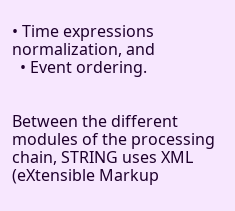• Time expressions normalization, and
  • Event ordering.


Between the different modules of the processing chain, STRING uses XML (eXtensible Markup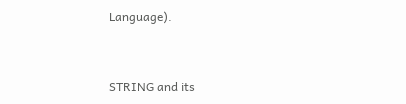Language).


STRING and its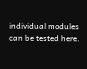individual modules can be tested here.